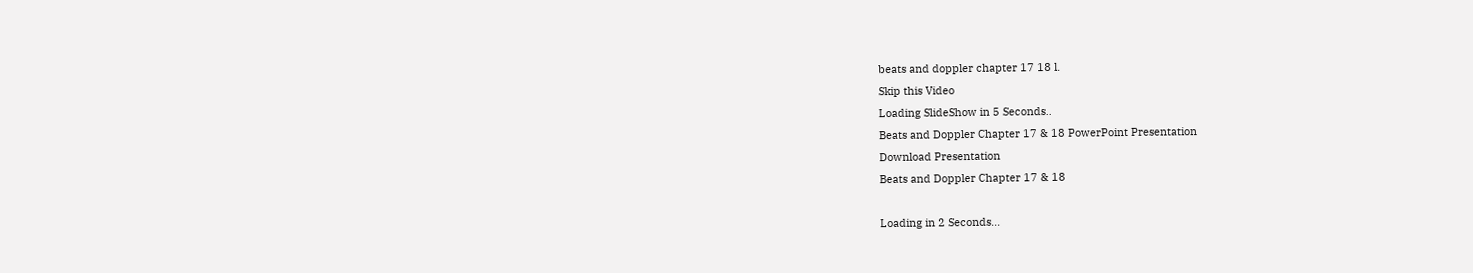beats and doppler chapter 17 18 l.
Skip this Video
Loading SlideShow in 5 Seconds..
Beats and Doppler Chapter 17 & 18 PowerPoint Presentation
Download Presentation
Beats and Doppler Chapter 17 & 18

Loading in 2 Seconds...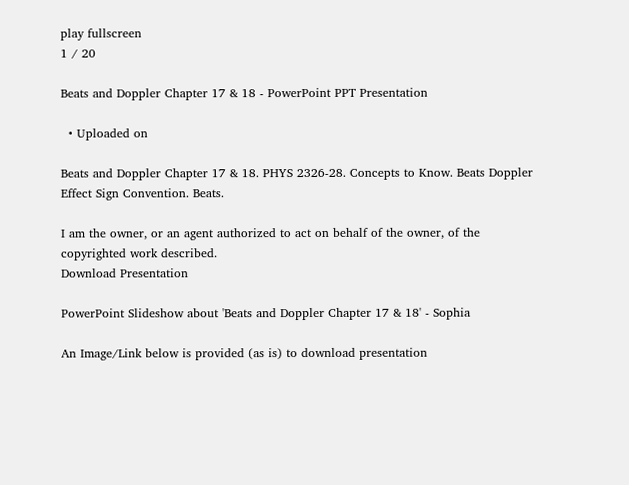play fullscreen
1 / 20

Beats and Doppler Chapter 17 & 18 - PowerPoint PPT Presentation

  • Uploaded on

Beats and Doppler Chapter 17 & 18. PHYS 2326-28. Concepts to Know. Beats Doppler Effect Sign Convention. Beats.

I am the owner, or an agent authorized to act on behalf of the owner, of the copyrighted work described.
Download Presentation

PowerPoint Slideshow about 'Beats and Doppler Chapter 17 & 18' - Sophia

An Image/Link below is provided (as is) to download presentation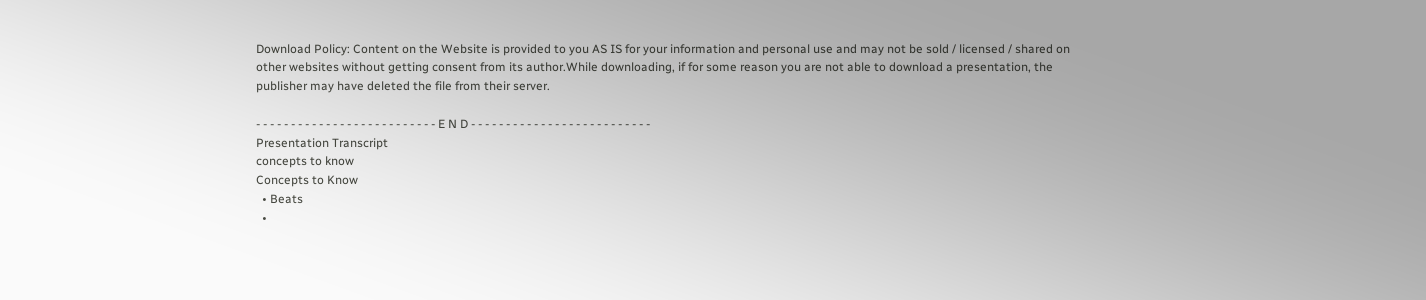Download Policy: Content on the Website is provided to you AS IS for your information and personal use and may not be sold / licensed / shared on other websites without getting consent from its author.While downloading, if for some reason you are not able to download a presentation, the publisher may have deleted the file from their server.

- - - - - - - - - - - - - - - - - - - - - - - - - - E N D - - - - - - - - - - - - - - - - - - - - - - - - - -
Presentation Transcript
concepts to know
Concepts to Know
  • Beats
  •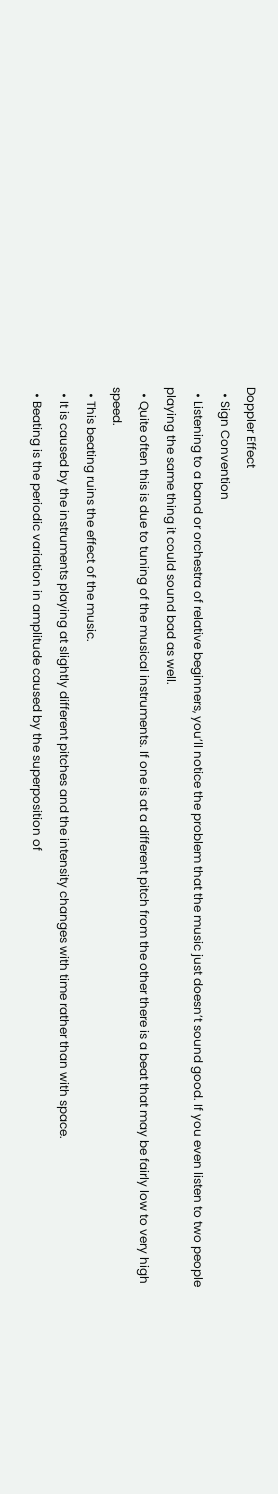Doppler Effect
  • Sign Convention
  • Listening to a band or orchestra of relative beginners, you’ll notice the problem that the music just doesn’t sound good. If you even listen to two people playing the same thing it could sound bad as well.
  • Quite often this is due to tuning of the musical instruments. If one is at a different pitch from the other there is a beat that may be fairly low to very high speed.
  • This beating ruins the effect of the music.
  • It is caused by the instruments playing at slightly different pitches and the intensity changes with time rather than with space.
  • Beating is the periodic variation in amplitude caused by the superposition of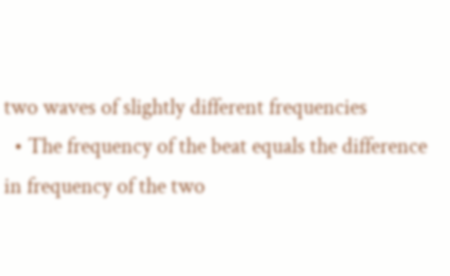two waves of slightly different frequencies
  • The frequency of the beat equals the difference in frequency of the two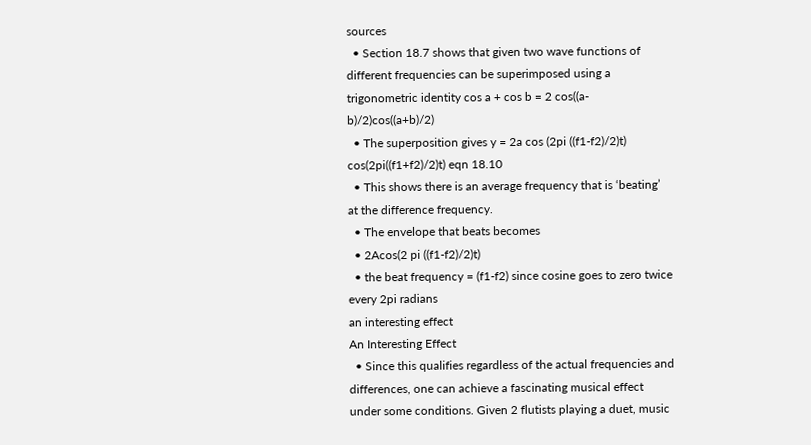sources
  • Section 18.7 shows that given two wave functions of different frequencies can be superimposed using a trigonometric identity cos a + cos b = 2 cos((a-b)/2)cos((a+b)/2)
  • The superposition gives y = 2a cos (2pi ((f1-f2)/2)t) cos(2pi((f1+f2)/2)t) eqn 18.10
  • This shows there is an average frequency that is ‘beating’ at the difference frequency.
  • The envelope that beats becomes
  • 2Acos(2 pi ((f1-f2)/2)t)
  • the beat frequency = (f1-f2) since cosine goes to zero twice every 2pi radians
an interesting effect
An Interesting Effect
  • Since this qualifies regardless of the actual frequencies and differences, one can achieve a fascinating musical effect under some conditions. Given 2 flutists playing a duet, music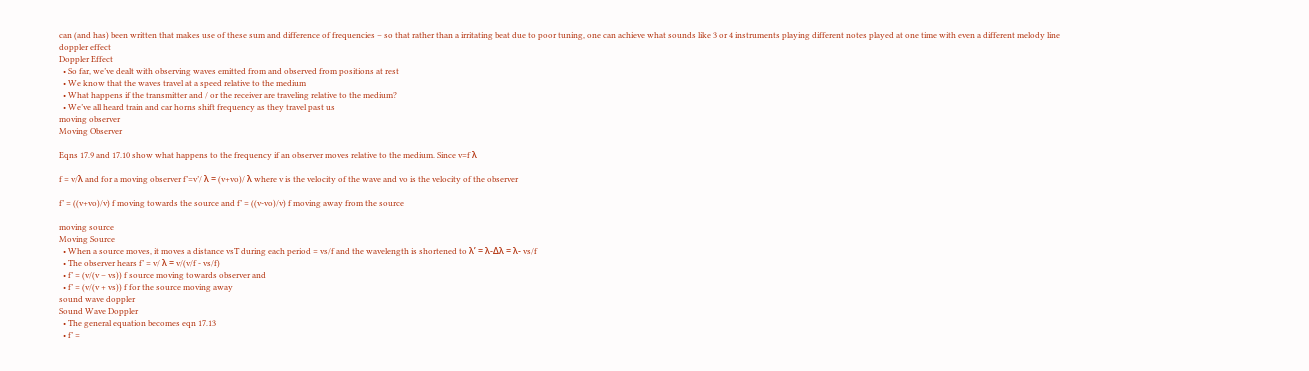can (and has) been written that makes use of these sum and difference of frequencies – so that rather than a irritating beat due to poor tuning, one can achieve what sounds like 3 or 4 instruments playing different notes played at one time with even a different melody line
doppler effect
Doppler Effect
  • So far, we’ve dealt with observing waves emitted from and observed from positions at rest
  • We know that the waves travel at a speed relative to the medium
  • What happens if the transmitter and / or the receiver are traveling relative to the medium?
  • We’ve all heard train and car horns shift frequency as they travel past us
moving observer
Moving Observer

Eqns 17.9 and 17.10 show what happens to the frequency if an observer moves relative to the medium. Since v=f λ

f = v/λ and for a moving observer f’=v’/ λ = (v+vo)/ λ where v is the velocity of the wave and vo is the velocity of the observer

f’ = ((v+vo)/v) f moving towards the source and f’ = ((v-vo)/v) f moving away from the source

moving source
Moving Source
  • When a source moves, it moves a distance vsT during each period = vs/f and the wavelength is shortened to λ’ = λ-Δλ = λ- vs/f
  • The observer hears f’ = v/ λ = v/(v/f - vs/f)
  • f’ = (v/(v – vs)) f source moving towards observer and
  • f’ = (v/(v + vs)) f for the source moving away
sound wave doppler
Sound Wave Doppler
  • The general equation becomes eqn 17.13
  • f’ =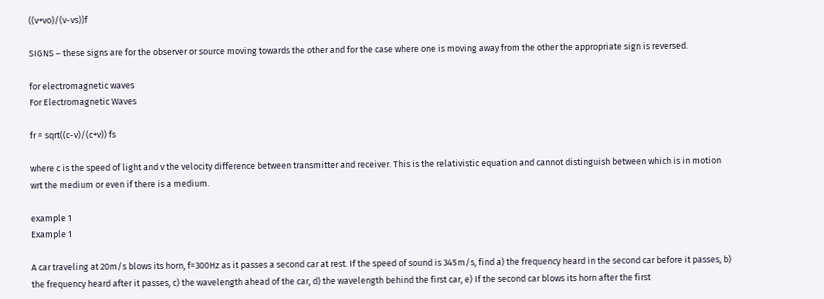((v+vo)/(v-vs))f

SIGNS – these signs are for the observer or source moving towards the other and for the case where one is moving away from the other the appropriate sign is reversed.

for electromagnetic waves
For Electromagnetic Waves

fr = sqrt((c-v)/(c+v)) fs

where c is the speed of light and v the velocity difference between transmitter and receiver. This is the relativistic equation and cannot distinguish between which is in motion wrt the medium or even if there is a medium.

example 1
Example 1

A car traveling at 20m/s blows its horn, f=300Hz as it passes a second car at rest. If the speed of sound is 345m/s, find a) the frequency heard in the second car before it passes, b) the frequency heard after it passes, c) the wavelength ahead of the car, d) the wavelength behind the first car, e) If the second car blows its horn after the first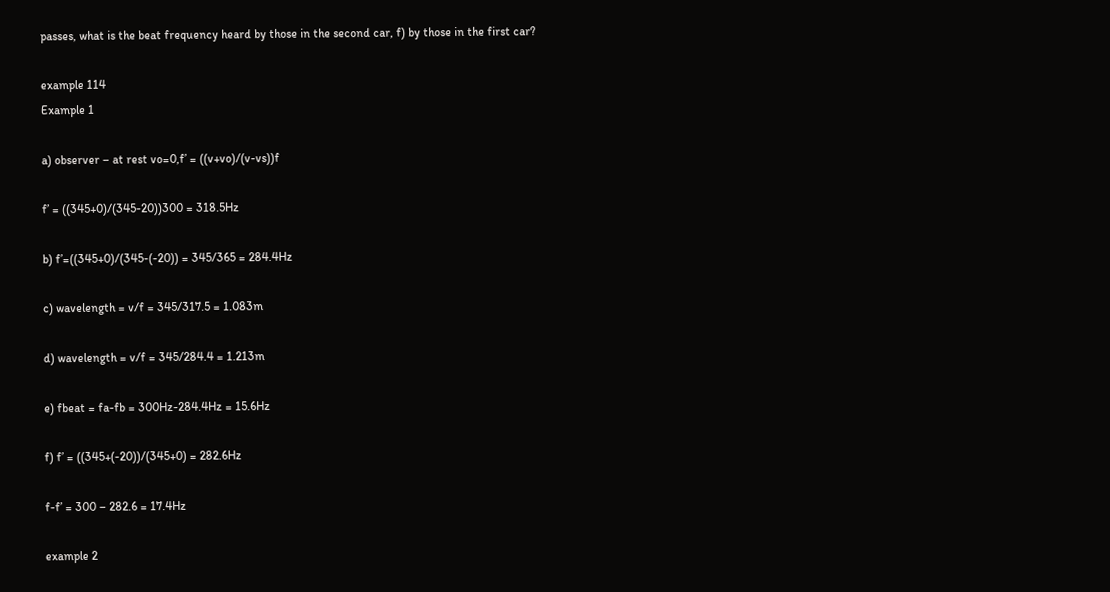passes, what is the beat frequency heard by those in the second car, f) by those in the first car?

example 114
Example 1

a) observer – at rest vo=0,f’ = ((v+vo)/(v-vs))f

f’ = ((345+0)/(345-20))300 = 318.5Hz

b) f’=((345+0)/(345-(-20)) = 345/365 = 284.4Hz

c) wavelength = v/f = 345/317.5 = 1.083m

d) wavelength = v/f = 345/284.4 = 1.213m

e) fbeat = fa-fb = 300Hz-284.4Hz = 15.6Hz

f) f’ = ((345+(-20))/(345+0) = 282.6Hz

f-f’ = 300 – 282.6 = 17.4Hz

example 2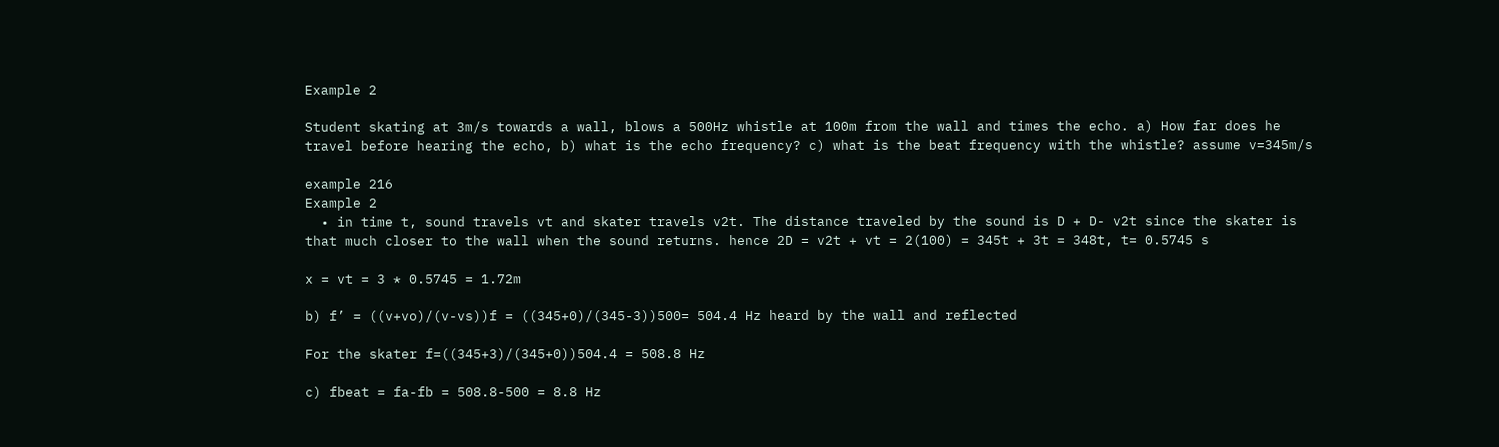Example 2

Student skating at 3m/s towards a wall, blows a 500Hz whistle at 100m from the wall and times the echo. a) How far does he travel before hearing the echo, b) what is the echo frequency? c) what is the beat frequency with the whistle? assume v=345m/s

example 216
Example 2
  • in time t, sound travels vt and skater travels v2t. The distance traveled by the sound is D + D- v2t since the skater is that much closer to the wall when the sound returns. hence 2D = v2t + vt = 2(100) = 345t + 3t = 348t, t= 0.5745 s

x = vt = 3 * 0.5745 = 1.72m

b) f’ = ((v+vo)/(v-vs))f = ((345+0)/(345-3))500= 504.4 Hz heard by the wall and reflected

For the skater f=((345+3)/(345+0))504.4 = 508.8 Hz

c) fbeat = fa-fb = 508.8-500 = 8.8 Hz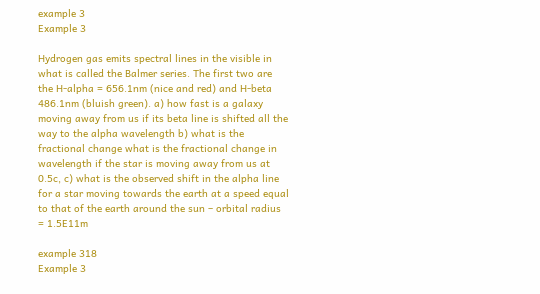example 3
Example 3

Hydrogen gas emits spectral lines in the visible in what is called the Balmer series. The first two are the H-alpha = 656.1nm (nice and red) and H-beta 486.1nm (bluish green). a) how fast is a galaxy moving away from us if its beta line is shifted all the way to the alpha wavelength b) what is the fractional change what is the fractional change in wavelength if the star is moving away from us at 0.5c, c) what is the observed shift in the alpha line for a star moving towards the earth at a speed equal to that of the earth around the sun – orbital radius = 1.5E11m

example 318
Example 3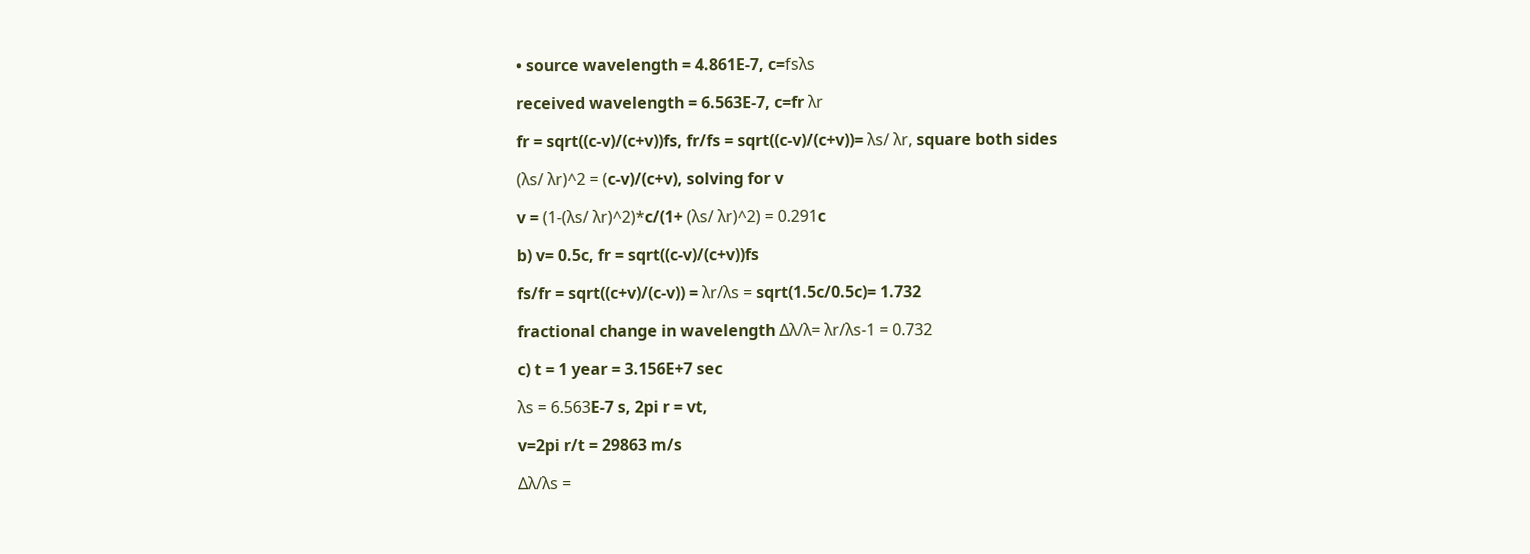• source wavelength = 4.861E-7, c=fsλs

received wavelength = 6.563E-7, c=fr λr

fr = sqrt((c-v)/(c+v))fs, fr/fs = sqrt((c-v)/(c+v))= λs/ λr, square both sides

(λs/ λr)^2 = (c-v)/(c+v), solving for v

v = (1-(λs/ λr)^2)*c/(1+ (λs/ λr)^2) = 0.291c

b) v= 0.5c, fr = sqrt((c-v)/(c+v))fs

fs/fr = sqrt((c+v)/(c-v)) = λr/λs = sqrt(1.5c/0.5c)= 1.732

fractional change in wavelength Δλ/λ= λr/λs-1 = 0.732

c) t = 1 year = 3.156E+7 sec

λs = 6.563E-7 s, 2pi r = vt,

v=2pi r/t = 29863 m/s

Δλ/λs =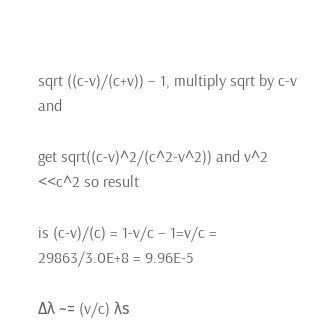sqrt ((c-v)/(c+v)) – 1, multiply sqrt by c-v and

get sqrt((c-v)^2/(c^2-v^2)) and v^2 <<c^2 so result

is (c-v)/(c) = 1-v/c – 1=v/c = 29863/3.0E+8 = 9.96E-5

Δλ ~= (v/c) λs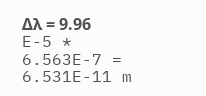Δλ = 9.96 E-5 * 6.563E-7 = 6.531E-11 m